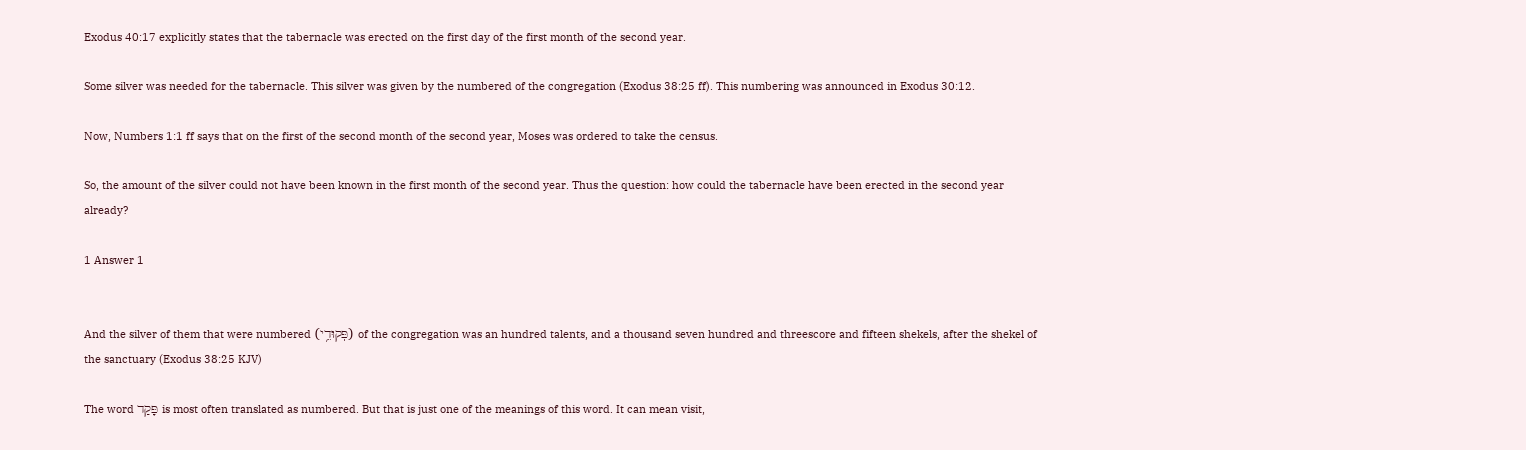Exodus 40:17 explicitly states that the tabernacle was erected on the first day of the first month of the second year.

Some silver was needed for the tabernacle. This silver was given by the numbered of the congregation (Exodus 38:25 ff). This numbering was announced in Exodus 30:12.

Now, Numbers 1:1 ff says that on the first of the second month of the second year, Moses was ordered to take the census.

So, the amount of the silver could not have been known in the first month of the second year. Thus the question: how could the tabernacle have been erected in the second year already?

1 Answer 1


And the silver of them that were numbered (פְּקוּדֵ֥י) of the congregation was an hundred talents, and a thousand seven hundred and threescore and fifteen shekels, after the shekel of the sanctuary (Exodus 38:25 KJV)

The word פָּקַד is most often translated as numbered. But that is just one of the meanings of this word. It can mean visit,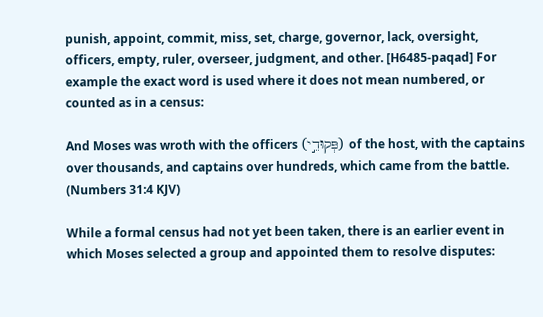punish, appoint, commit, miss, set, charge, governor, lack, oversight, officers, empty, ruler, overseer, judgment, and other. [H6485-paqad] For example the exact word is used where it does not mean numbered, or counted as in a census:

And Moses was wroth with the officers (פְּקוּדֵ֣י) of the host, with the captains over thousands, and captains over hundreds, which came from the battle. (Numbers 31:4 KJV)

While a formal census had not yet been taken, there is an earlier event in which Moses selected a group and appointed them to resolve disputes: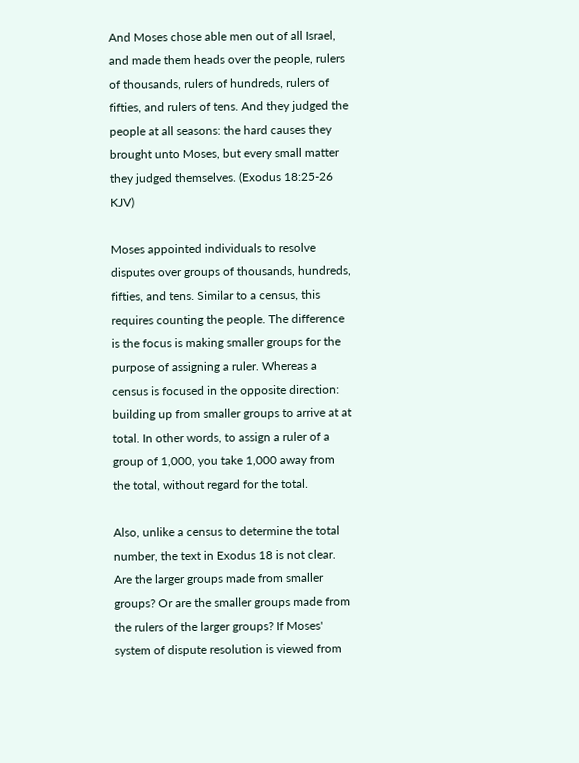And Moses chose able men out of all Israel, and made them heads over the people, rulers of thousands, rulers of hundreds, rulers of fifties, and rulers of tens. And they judged the people at all seasons: the hard causes they brought unto Moses, but every small matter they judged themselves. (Exodus 18:25-26 KJV)

Moses appointed individuals to resolve disputes over groups of thousands, hundreds, fifties, and tens. Similar to a census, this requires counting the people. The difference is the focus is making smaller groups for the purpose of assigning a ruler. Whereas a census is focused in the opposite direction: building up from smaller groups to arrive at at total. In other words, to assign a ruler of a group of 1,000, you take 1,000 away from the total, without regard for the total.

Also, unlike a census to determine the total number, the text in Exodus 18 is not clear. Are the larger groups made from smaller groups? Or are the smaller groups made from the rulers of the larger groups? If Moses' system of dispute resolution is viewed from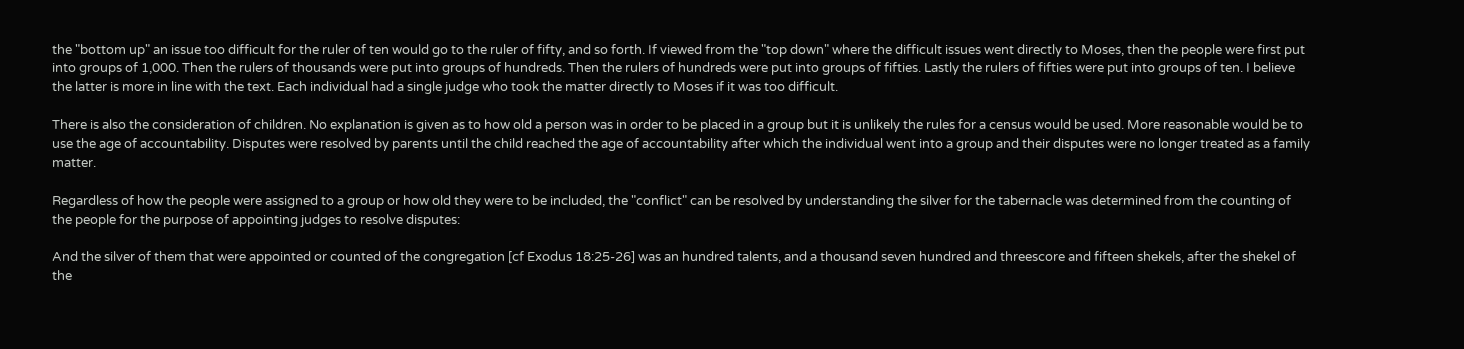the "bottom up" an issue too difficult for the ruler of ten would go to the ruler of fifty, and so forth. If viewed from the "top down" where the difficult issues went directly to Moses, then the people were first put into groups of 1,000. Then the rulers of thousands were put into groups of hundreds. Then the rulers of hundreds were put into groups of fifties. Lastly the rulers of fifties were put into groups of ten. I believe the latter is more in line with the text. Each individual had a single judge who took the matter directly to Moses if it was too difficult.

There is also the consideration of children. No explanation is given as to how old a person was in order to be placed in a group but it is unlikely the rules for a census would be used. More reasonable would be to use the age of accountability. Disputes were resolved by parents until the child reached the age of accountability after which the individual went into a group and their disputes were no longer treated as a family matter.

Regardless of how the people were assigned to a group or how old they were to be included, the "conflict" can be resolved by understanding the silver for the tabernacle was determined from the counting of the people for the purpose of appointing judges to resolve disputes:

And the silver of them that were appointed or counted of the congregation [cf Exodus 18:25-26] was an hundred talents, and a thousand seven hundred and threescore and fifteen shekels, after the shekel of the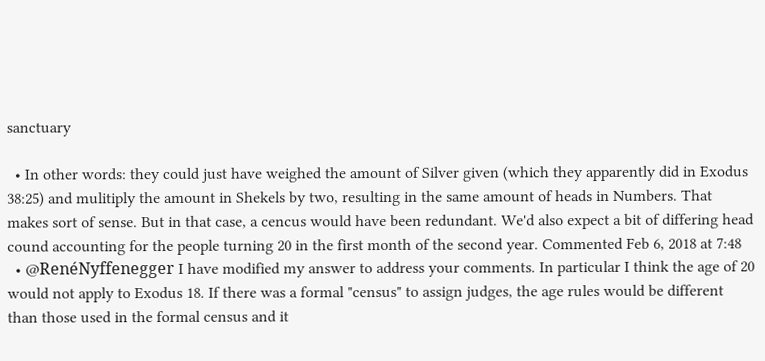sanctuary

  • In other words: they could just have weighed the amount of Silver given (which they apparently did in Exodus 38:25) and mulitiply the amount in Shekels by two, resulting in the same amount of heads in Numbers. That makes sort of sense. But in that case, a cencus would have been redundant. We'd also expect a bit of differing head cound accounting for the people turning 20 in the first month of the second year. Commented Feb 6, 2018 at 7:48
  • @RenéNyffenegger I have modified my answer to address your comments. In particular I think the age of 20 would not apply to Exodus 18. If there was a formal "census" to assign judges, the age rules would be different than those used in the formal census and it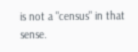is not a "census" in that sense.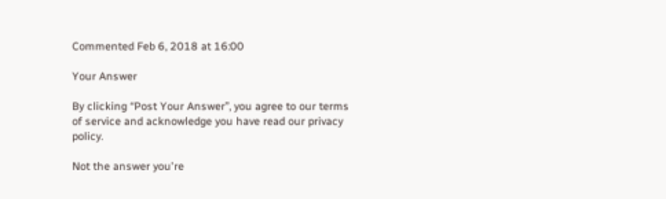Commented Feb 6, 2018 at 16:00

Your Answer

By clicking “Post Your Answer”, you agree to our terms of service and acknowledge you have read our privacy policy.

Not the answer you're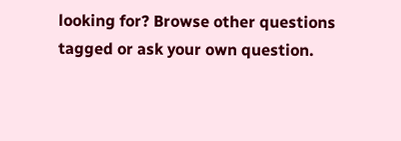looking for? Browse other questions tagged or ask your own question.